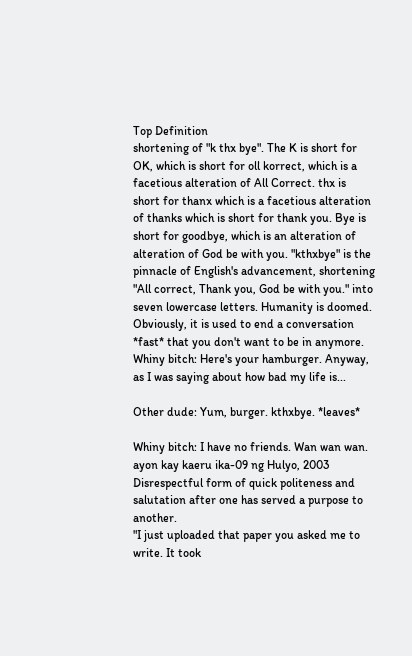Top Definition
shortening of "k thx bye". The K is short for OK, which is short for oll korrect, which is a facetious alteration of All Correct. thx is short for thanx which is a facetious alteration of thanks which is short for thank you. Bye is short for goodbye, which is an alteration of alteration of God be with you. "kthxbye" is the pinnacle of English's advancement, shortening "All correct, Thank you, God be with you." into seven lowercase letters. Humanity is doomed. Obviously, it is used to end a conversation *fast* that you don't want to be in anymore.
Whiny bitch: Here's your hamburger. Anyway, as I was saying about how bad my life is...

Other dude: Yum, burger. kthxbye. *leaves*

Whiny bitch: I have no friends. Wan wan wan.
ayon kay kaeru ika-09 ng Hulyo, 2003
Disrespectful form of quick politeness and salutation after one has served a purpose to another.
"I just uploaded that paper you asked me to write. It took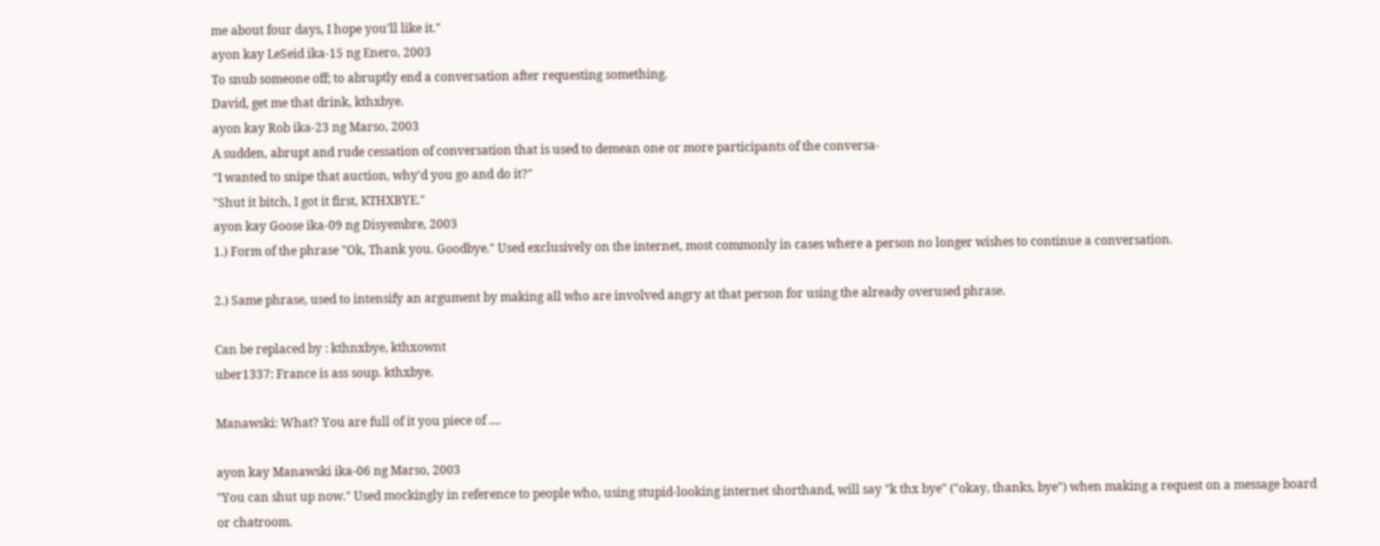me about four days, I hope you'll like it."
ayon kay LeSeid ika-15 ng Enero, 2003
To snub someone off; to abruptly end a conversation after requesting something.
David, get me that drink, kthxbye.
ayon kay Rob ika-23 ng Marso, 2003
A sudden, abrupt and rude cessation of conversation that is used to demean one or more participants of the conversa-
"I wanted to snipe that auction, why'd you go and do it?"
"Shut it bitch, I got it first, KTHXBYE."
ayon kay Goose ika-09 ng Disyembre, 2003
1.) Form of the phrase "Ok, Thank you. Goodbye." Used exclusively on the internet, most commonly in cases where a person no longer wishes to continue a conversation.

2.) Same phrase, used to intensify an argument by making all who are involved angry at that person for using the already overused phrase.

Can be replaced by : kthnxbye, kthxownt
uber1337: France is ass soup. kthxbye.

Manawski: What? You are full of it you piece of ....

ayon kay Manawski ika-06 ng Marso, 2003
"You can shut up now." Used mockingly in reference to people who, using stupid-looking internet shorthand, will say "k thx bye" ("okay, thanks, bye") when making a request on a message board or chatroom.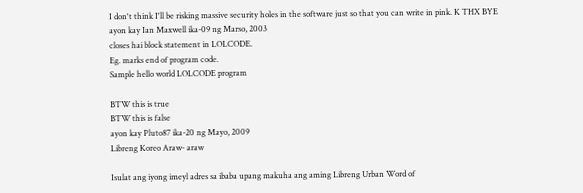I don't think I'll be risking massive security holes in the software just so that you can write in pink. K THX BYE
ayon kay Ian Maxwell ika-09 ng Marso, 2003
closes hai block statement in LOLCODE.
Eg. marks end of program code.
Sample hello world LOLCODE program

BTW this is true
BTW this is false
ayon kay Pluto87 ika-20 ng Mayo, 2009
Libreng Koreo Araw- araw

Isulat ang iyong imeyl adres sa ibaba upang makuha ang aming Libreng Urban Word of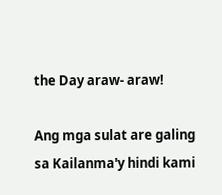the Day araw- araw!

Ang mga sulat are galing sa Kailanma'y hindi kami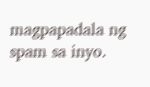magpapadala ng spam sa inyo.